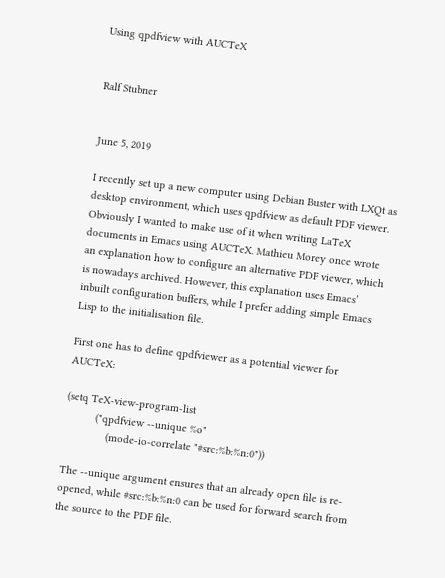Using qpdfview with AUCTeX


Ralf Stubner


June 5, 2019

I recently set up a new computer using Debian Buster with LXQt as desktop environment, which uses qpdfview as default PDF viewer. Obviously I wanted to make use of it when writing LaTeX documents in Emacs using AUCTeX. Mathieu Morey once wrote an explanation how to configure an alternative PDF viewer, which is nowadays archived. However, this explanation uses Emacs’ inbuilt configuration buffers, while I prefer adding simple Emacs Lisp to the initialisation file.

First one has to define qpdfviewer as a potential viewer for AUCTeX:

(setq TeX-view-program-list
          ("qpdfview --unique %o"
              (mode-io-correlate "#src:%b:%n:0"))

The --unique argument ensures that an already open file is re-opened, while #src:%b:%n:0 can be used for forward search from the source to the PDF file.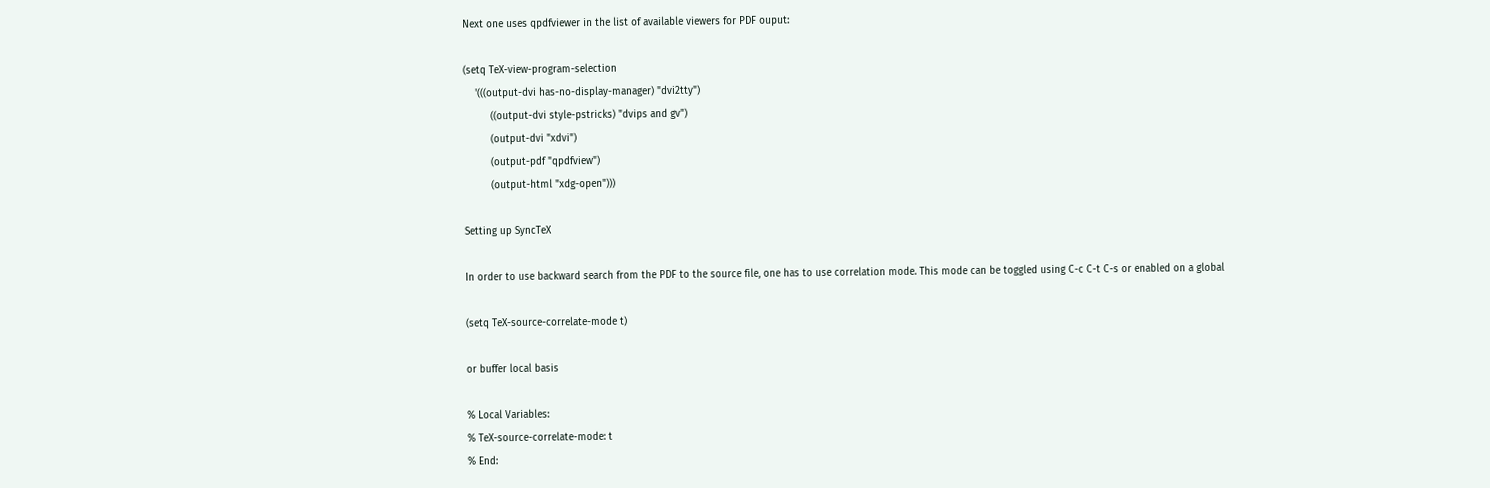Next one uses qpdfviewer in the list of available viewers for PDF ouput:

(setq TeX-view-program-selection
    '(((output-dvi has-no-display-manager) "dvi2tty")
         ((output-dvi style-pstricks) "dvips and gv")
         (output-dvi "xdvi")
         (output-pdf "qpdfview")
         (output-html "xdg-open")))

Setting up SyncTeX

In order to use backward search from the PDF to the source file, one has to use correlation mode. This mode can be toggled using C-c C-t C-s or enabled on a global

(setq TeX-source-correlate-mode t)

or buffer local basis

% Local Variables:
% TeX-source-correlate-mode: t
% End: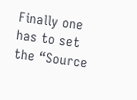Finally one has to set the “Source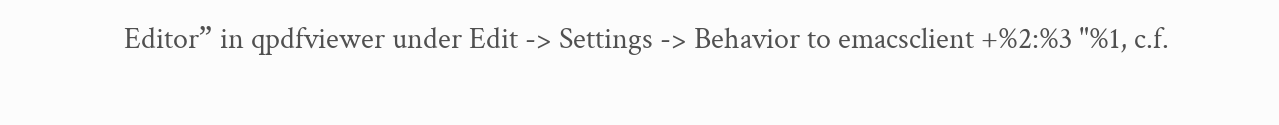Editor” in qpdfviewer under Edit -> Settings -> Behavior to emacsclient +%2:%3 "%1, c.f.